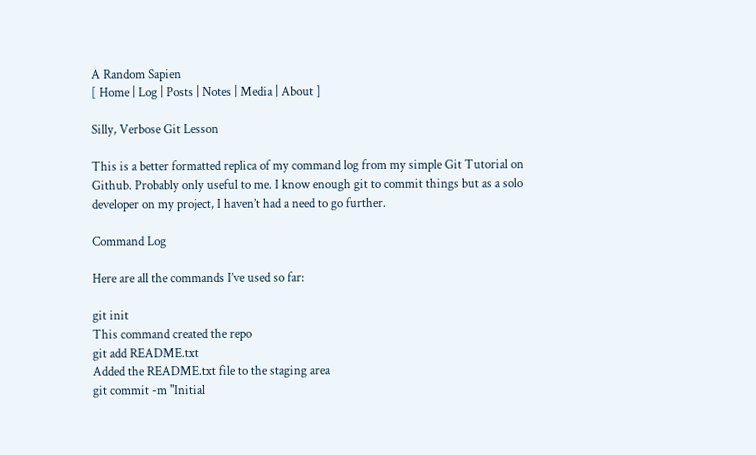A Random Sapien
[ Home | Log | Posts | Notes | Media | About ]

Silly, Verbose Git Lesson

This is a better formatted replica of my command log from my simple Git Tutorial on Github. Probably only useful to me. I know enough git to commit things but as a solo developer on my project, I haven’t had a need to go further.

Command Log

Here are all the commands I’ve used so far:

git init
This command created the repo
git add README.txt
Added the README.txt file to the staging area
git commit -m "Initial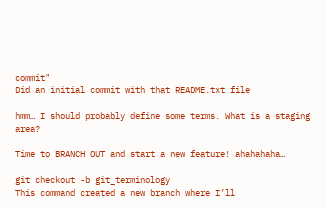commit"
Did an initial commit with that README.txt file

hmm… I should probably define some terms. What is a staging area?

Time to BRANCH OUT and start a new feature! ahahahaha…

git checkout -b git_terminology
This command created a new branch where I’ll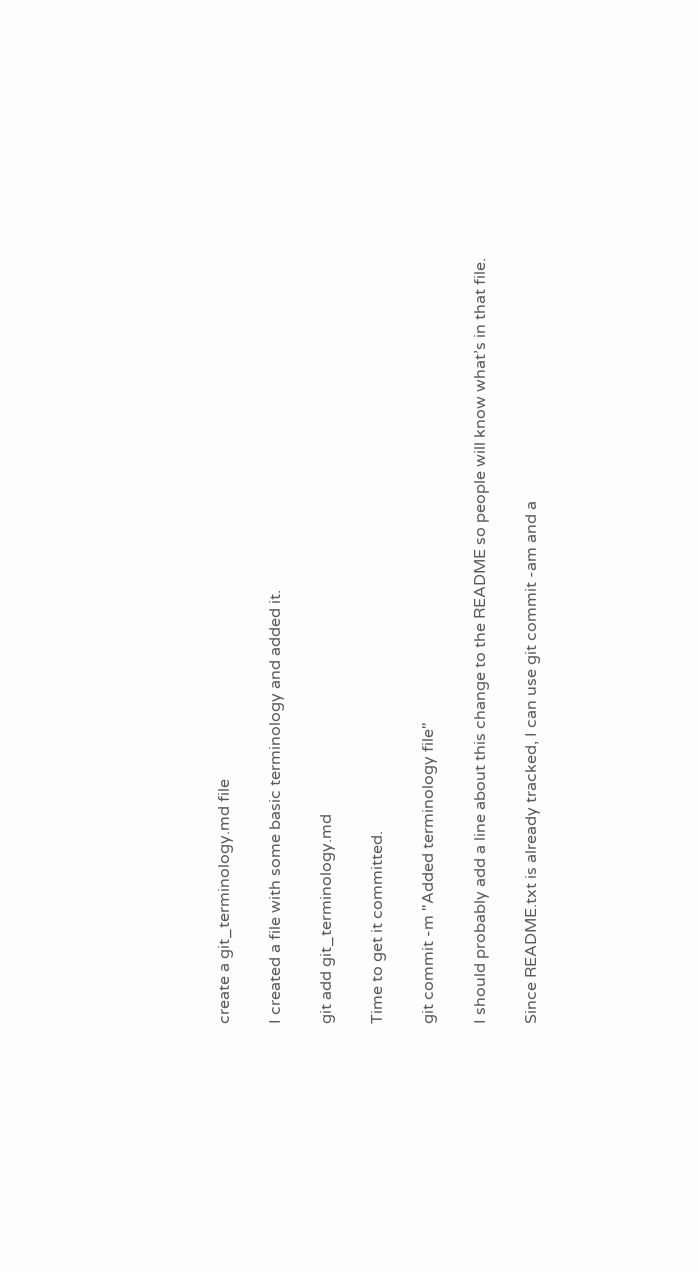create a git_terminology.md file

I created a file with some basic terminology and added it.

git add git_terminology.md

Time to get it committed.

git commit -m "Added terminology file"

I should probably add a line about this change to the README so people will know what’s in that file.

Since README.txt is already tracked, I can use git commit -am and a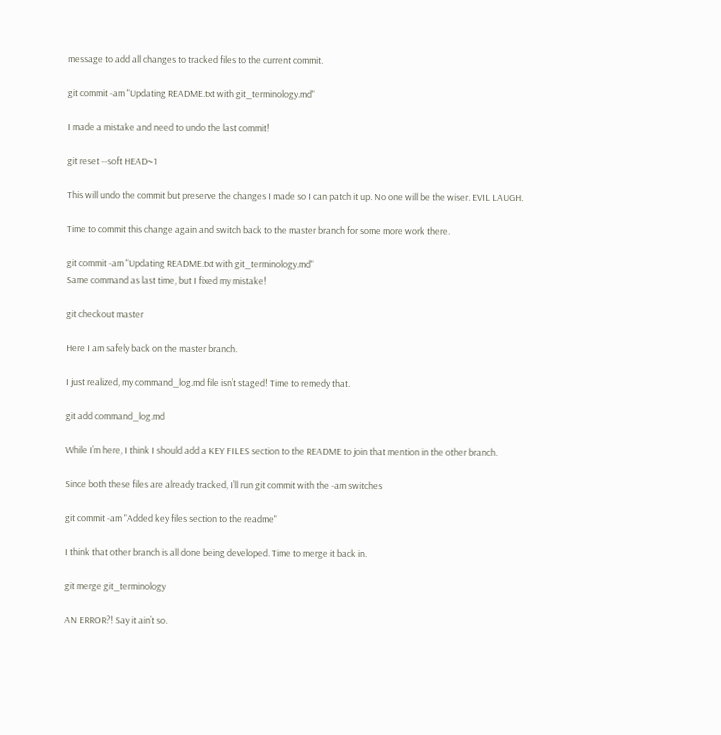message to add all changes to tracked files to the current commit.

git commit -am "Updating README.txt with git_terminology.md"

I made a mistake and need to undo the last commit!

git reset --soft HEAD~1

This will undo the commit but preserve the changes I made so I can patch it up. No one will be the wiser. EVIL LAUGH.

Time to commit this change again and switch back to the master branch for some more work there.

git commit -am "Updating README.txt with git_terminology.md"
Same command as last time, but I fixed my mistake!

git checkout master

Here I am safely back on the master branch.

I just realized, my command_log.md file isn’t staged! Time to remedy that.

git add command_log.md

While I’m here, I think I should add a KEY FILES section to the README to join that mention in the other branch.

Since both these files are already tracked, I’ll run git commit with the -am switches

git commit -am "Added key files section to the readme"

I think that other branch is all done being developed. Time to merge it back in.

git merge git_terminology

AN ERROR?! Say it ain’t so.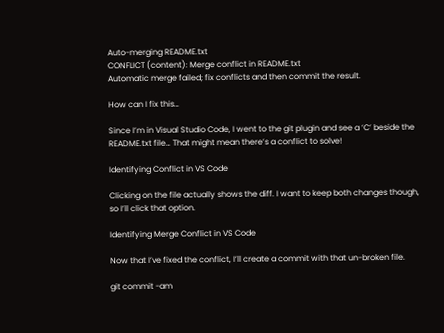Auto-merging README.txt
CONFLICT (content): Merge conflict in README.txt
Automatic merge failed; fix conflicts and then commit the result.

How can I fix this…

Since I’m in Visual Studio Code, I went to the git plugin and see a ‘C’ beside the README.txt file… That might mean there’s a conflict to solve!

Identifying Conflict in VS Code

Clicking on the file actually shows the diff. I want to keep both changes though, so I’ll click that option.

Identifying Merge Conflict in VS Code

Now that I’ve fixed the conflict, I’ll create a commit with that un-broken file.

git commit -am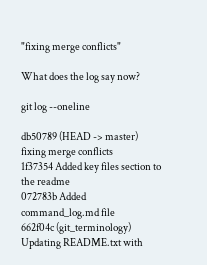"fixing merge conflicts"

What does the log say now?

git log --oneline

db50789 (HEAD -> master) fixing merge conflicts
1f37354 Added key files section to the readme
072783b Added command_log.md file
662f04c (git_terminology) Updating README.txt with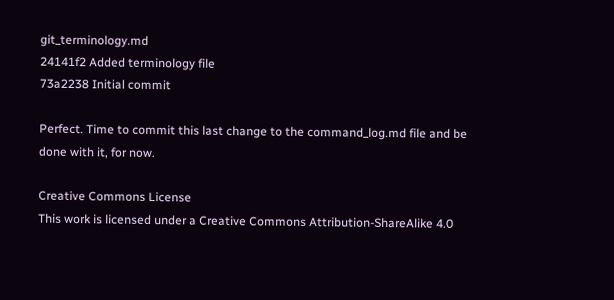git_terminology.md
24141f2 Added terminology file
73a2238 Initial commit

Perfect. Time to commit this last change to the command_log.md file and be done with it, for now.

Creative Commons License
This work is licensed under a Creative Commons Attribution-ShareAlike 4.0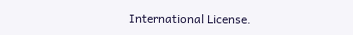International License.